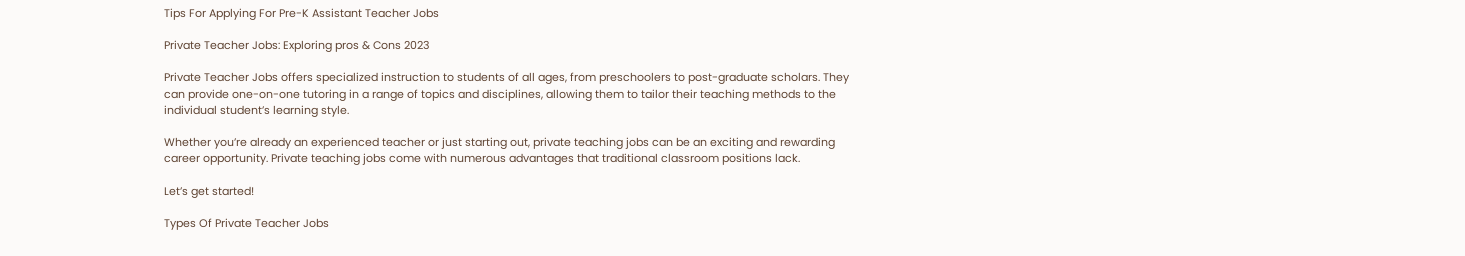Tips For Applying For Pre-K Assistant Teacher Jobs

Private Teacher Jobs: Exploring pros & Cons 2023

Private Teacher Jobs offers specialized instruction to students of all ages, from preschoolers to post-graduate scholars. They can provide one-on-one tutoring in a range of topics and disciplines, allowing them to tailor their teaching methods to the individual student’s learning style.

Whether you’re already an experienced teacher or just starting out, private teaching jobs can be an exciting and rewarding career opportunity. Private teaching jobs come with numerous advantages that traditional classroom positions lack.

Let’s get started!

Types Of Private Teacher Jobs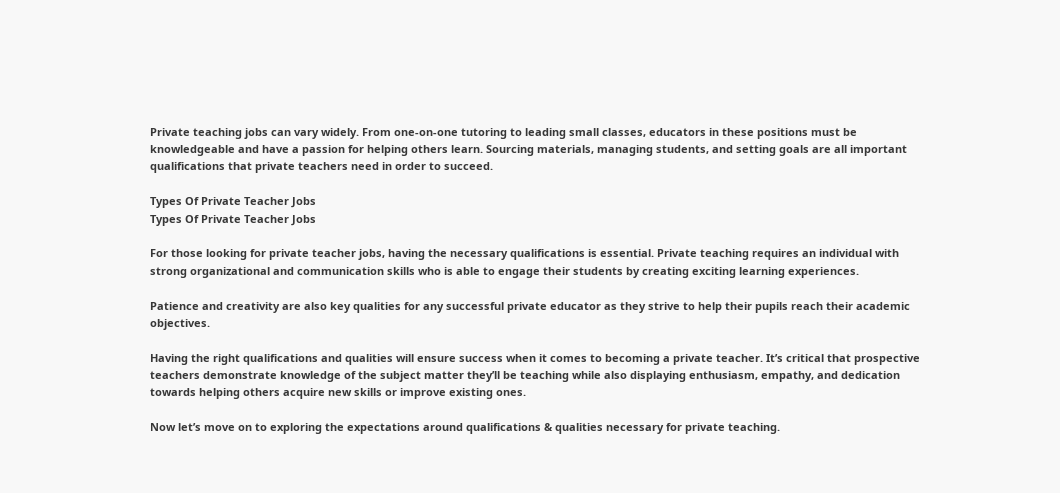Private teaching jobs can vary widely. From one-on-one tutoring to leading small classes, educators in these positions must be knowledgeable and have a passion for helping others learn. Sourcing materials, managing students, and setting goals are all important qualifications that private teachers need in order to succeed.

Types Of Private Teacher Jobs
Types Of Private Teacher Jobs

For those looking for private teacher jobs, having the necessary qualifications is essential. Private teaching requires an individual with strong organizational and communication skills who is able to engage their students by creating exciting learning experiences.

Patience and creativity are also key qualities for any successful private educator as they strive to help their pupils reach their academic objectives.

Having the right qualifications and qualities will ensure success when it comes to becoming a private teacher. It’s critical that prospective teachers demonstrate knowledge of the subject matter they’ll be teaching while also displaying enthusiasm, empathy, and dedication towards helping others acquire new skills or improve existing ones.

Now let’s move on to exploring the expectations around qualifications & qualities necessary for private teaching.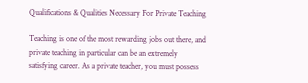Qualifications & Qualities Necessary For Private Teaching

Teaching is one of the most rewarding jobs out there, and private teaching in particular can be an extremely satisfying career. As a private teacher, you must possess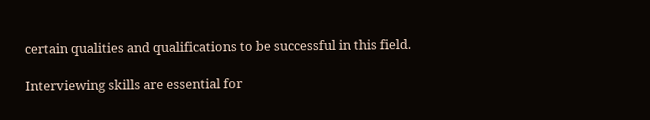certain qualities and qualifications to be successful in this field.

Interviewing skills are essential for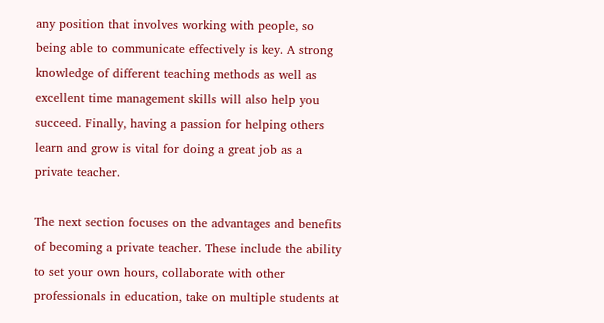any position that involves working with people, so being able to communicate effectively is key. A strong knowledge of different teaching methods as well as excellent time management skills will also help you succeed. Finally, having a passion for helping others learn and grow is vital for doing a great job as a private teacher.

The next section focuses on the advantages and benefits of becoming a private teacher. These include the ability to set your own hours, collaborate with other professionals in education, take on multiple students at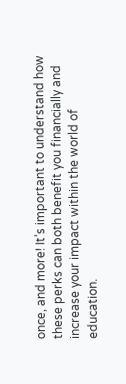once, and more! It’s important to understand how these perks can both benefit you financially and increase your impact within the world of education.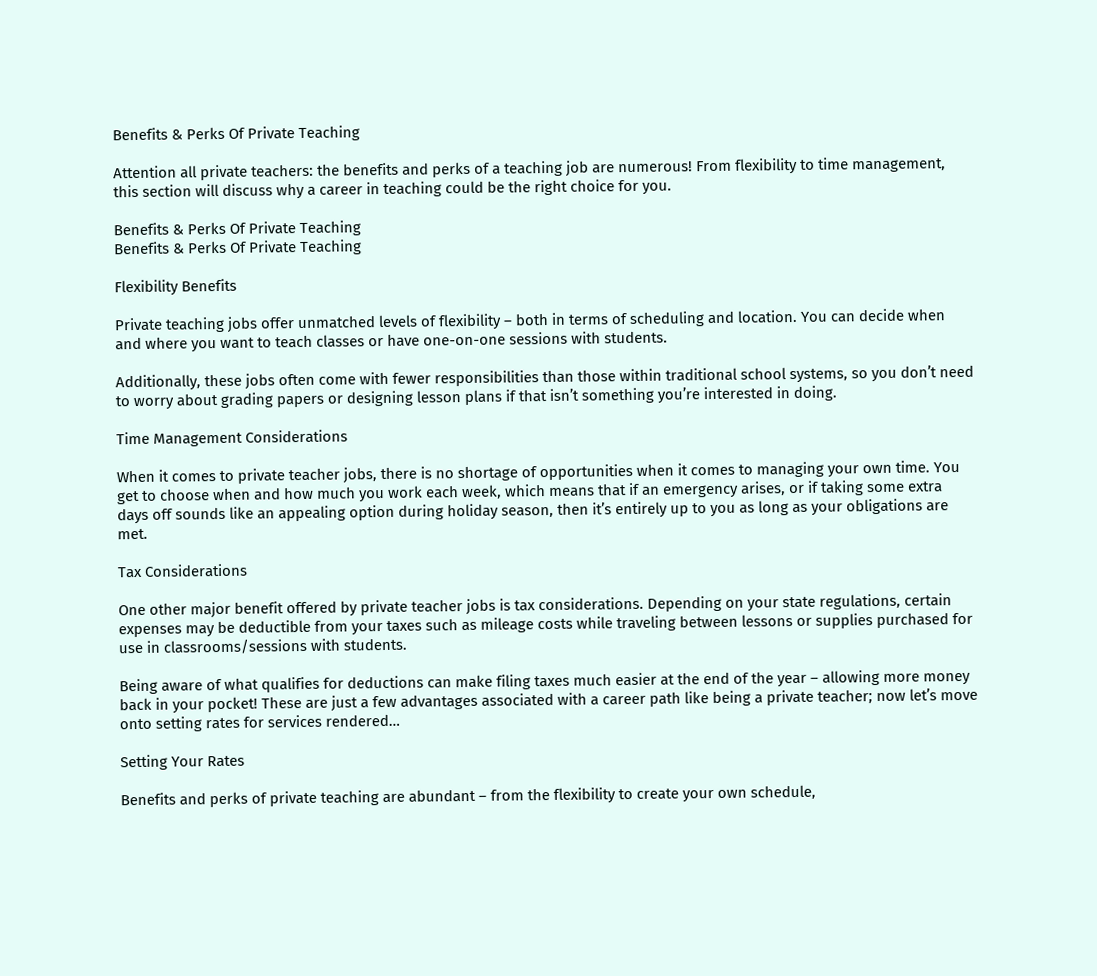Benefits & Perks Of Private Teaching

Attention all private teachers: the benefits and perks of a teaching job are numerous! From flexibility to time management, this section will discuss why a career in teaching could be the right choice for you.

Benefits & Perks Of Private Teaching
Benefits & Perks Of Private Teaching

Flexibility Benefits

Private teaching jobs offer unmatched levels of flexibility – both in terms of scheduling and location. You can decide when and where you want to teach classes or have one-on-one sessions with students.

Additionally, these jobs often come with fewer responsibilities than those within traditional school systems, so you don’t need to worry about grading papers or designing lesson plans if that isn’t something you’re interested in doing.

Time Management Considerations

When it comes to private teacher jobs, there is no shortage of opportunities when it comes to managing your own time. You get to choose when and how much you work each week, which means that if an emergency arises, or if taking some extra days off sounds like an appealing option during holiday season, then it’s entirely up to you as long as your obligations are met.

Tax Considerations

One other major benefit offered by private teacher jobs is tax considerations. Depending on your state regulations, certain expenses may be deductible from your taxes such as mileage costs while traveling between lessons or supplies purchased for use in classrooms/sessions with students.

Being aware of what qualifies for deductions can make filing taxes much easier at the end of the year – allowing more money back in your pocket! These are just a few advantages associated with a career path like being a private teacher; now let’s move onto setting rates for services rendered…

Setting Your Rates

Benefits and perks of private teaching are abundant – from the flexibility to create your own schedule,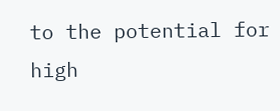to the potential for high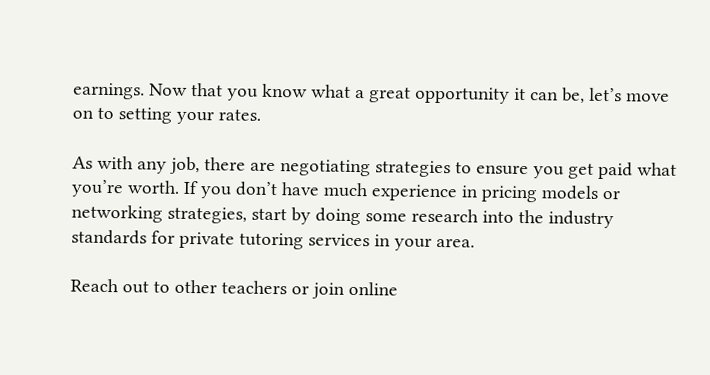earnings. Now that you know what a great opportunity it can be, let’s move on to setting your rates.

As with any job, there are negotiating strategies to ensure you get paid what you’re worth. If you don’t have much experience in pricing models or networking strategies, start by doing some research into the industry standards for private tutoring services in your area.

Reach out to other teachers or join online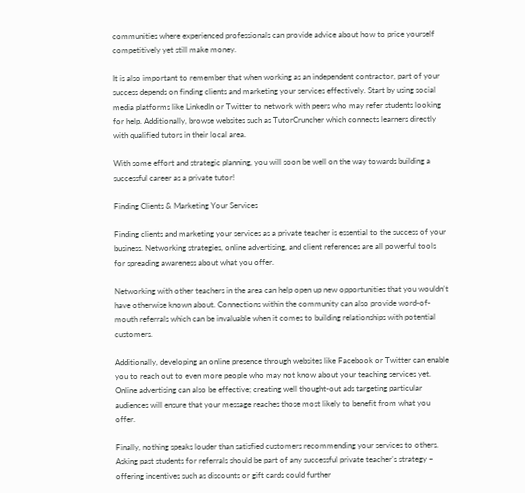communities where experienced professionals can provide advice about how to price yourself competitively yet still make money.

It is also important to remember that when working as an independent contractor, part of your success depends on finding clients and marketing your services effectively. Start by using social media platforms like LinkedIn or Twitter to network with peers who may refer students looking for help. Additionally, browse websites such as TutorCruncher which connects learners directly with qualified tutors in their local area.

With some effort and strategic planning, you will soon be well on the way towards building a successful career as a private tutor!

Finding Clients & Marketing Your Services

Finding clients and marketing your services as a private teacher is essential to the success of your business. Networking strategies, online advertising, and client references are all powerful tools for spreading awareness about what you offer.

Networking with other teachers in the area can help open up new opportunities that you wouldn’t have otherwise known about. Connections within the community can also provide word-of-mouth referrals which can be invaluable when it comes to building relationships with potential customers.

Additionally, developing an online presence through websites like Facebook or Twitter can enable you to reach out to even more people who may not know about your teaching services yet. Online advertising can also be effective; creating well thought-out ads targeting particular audiences will ensure that your message reaches those most likely to benefit from what you offer.

Finally, nothing speaks louder than satisfied customers recommending your services to others. Asking past students for referrals should be part of any successful private teacher’s strategy – offering incentives such as discounts or gift cards could further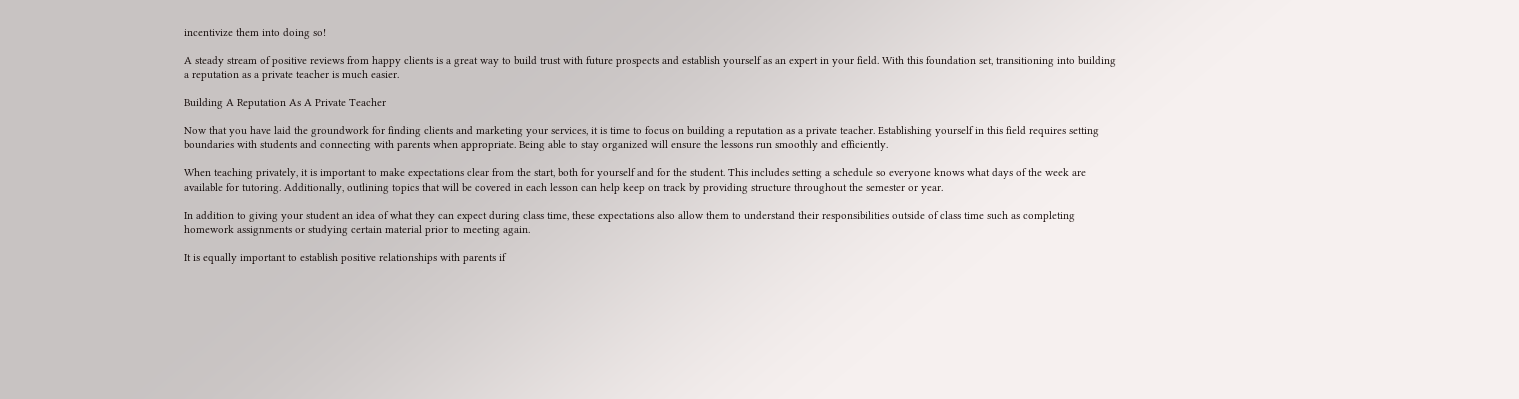incentivize them into doing so!

A steady stream of positive reviews from happy clients is a great way to build trust with future prospects and establish yourself as an expert in your field. With this foundation set, transitioning into building a reputation as a private teacher is much easier.

Building A Reputation As A Private Teacher

Now that you have laid the groundwork for finding clients and marketing your services, it is time to focus on building a reputation as a private teacher. Establishing yourself in this field requires setting boundaries with students and connecting with parents when appropriate. Being able to stay organized will ensure the lessons run smoothly and efficiently.

When teaching privately, it is important to make expectations clear from the start, both for yourself and for the student. This includes setting a schedule so everyone knows what days of the week are available for tutoring. Additionally, outlining topics that will be covered in each lesson can help keep on track by providing structure throughout the semester or year.

In addition to giving your student an idea of what they can expect during class time, these expectations also allow them to understand their responsibilities outside of class time such as completing homework assignments or studying certain material prior to meeting again.

It is equally important to establish positive relationships with parents if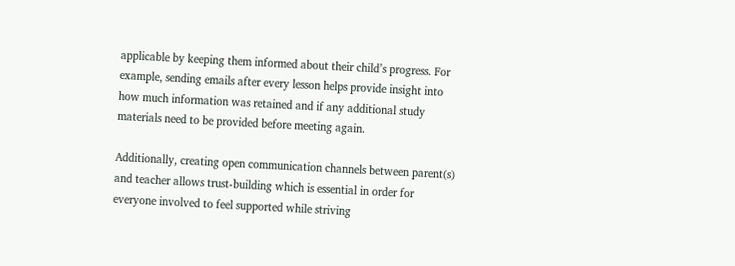applicable by keeping them informed about their child’s progress. For example, sending emails after every lesson helps provide insight into how much information was retained and if any additional study materials need to be provided before meeting again.

Additionally, creating open communication channels between parent(s) and teacher allows trust-building which is essential in order for everyone involved to feel supported while striving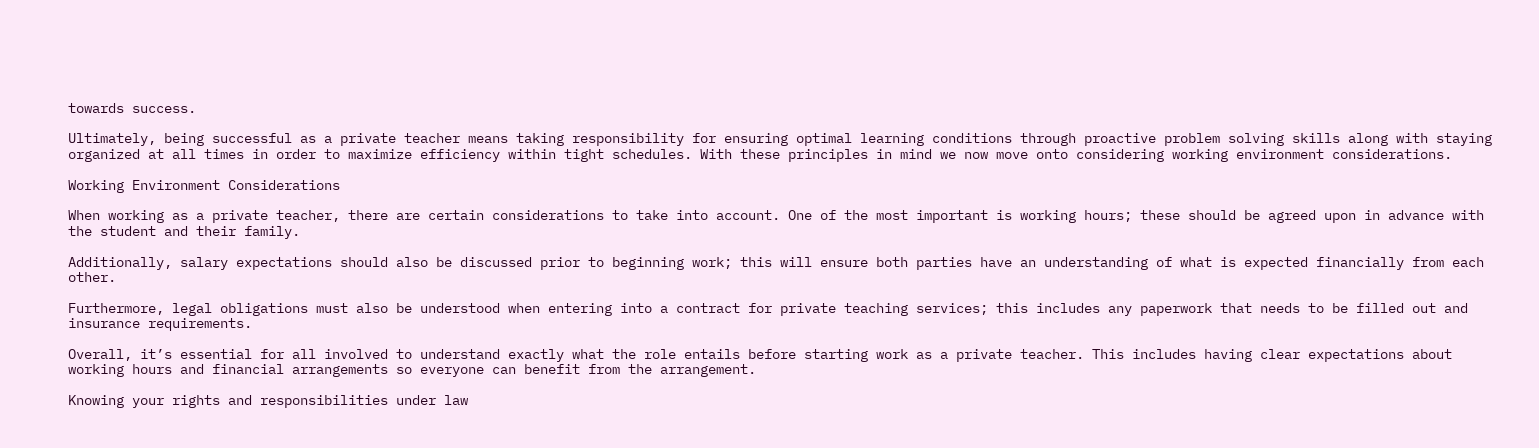towards success.

Ultimately, being successful as a private teacher means taking responsibility for ensuring optimal learning conditions through proactive problem solving skills along with staying organized at all times in order to maximize efficiency within tight schedules. With these principles in mind we now move onto considering working environment considerations.

Working Environment Considerations

When working as a private teacher, there are certain considerations to take into account. One of the most important is working hours; these should be agreed upon in advance with the student and their family.

Additionally, salary expectations should also be discussed prior to beginning work; this will ensure both parties have an understanding of what is expected financially from each other.

Furthermore, legal obligations must also be understood when entering into a contract for private teaching services; this includes any paperwork that needs to be filled out and insurance requirements.

Overall, it’s essential for all involved to understand exactly what the role entails before starting work as a private teacher. This includes having clear expectations about working hours and financial arrangements so everyone can benefit from the arrangement.

Knowing your rights and responsibilities under law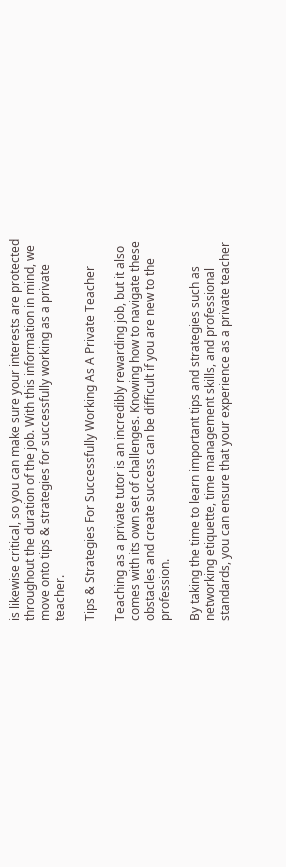is likewise critical, so you can make sure your interests are protected throughout the duration of the job. With this information in mind, we move onto tips & strategies for successfully working as a private teacher.

Tips & Strategies For Successfully Working As A Private Teacher

Teaching as a private tutor is an incredibly rewarding job, but it also comes with its own set of challenges. Knowing how to navigate these obstacles and create success can be difficult if you are new to the profession.

By taking the time to learn important tips and strategies such as networking etiquette, time management skills, and professional standards, you can ensure that your experience as a private teacher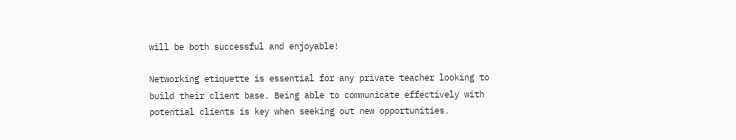will be both successful and enjoyable!

Networking etiquette is essential for any private teacher looking to build their client base. Being able to communicate effectively with potential clients is key when seeking out new opportunities.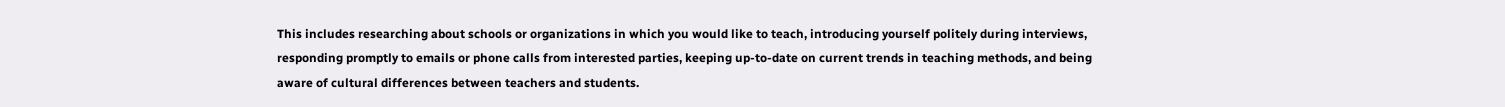This includes researching about schools or organizations in which you would like to teach, introducing yourself politely during interviews, responding promptly to emails or phone calls from interested parties, keeping up-to-date on current trends in teaching methods, and being aware of cultural differences between teachers and students.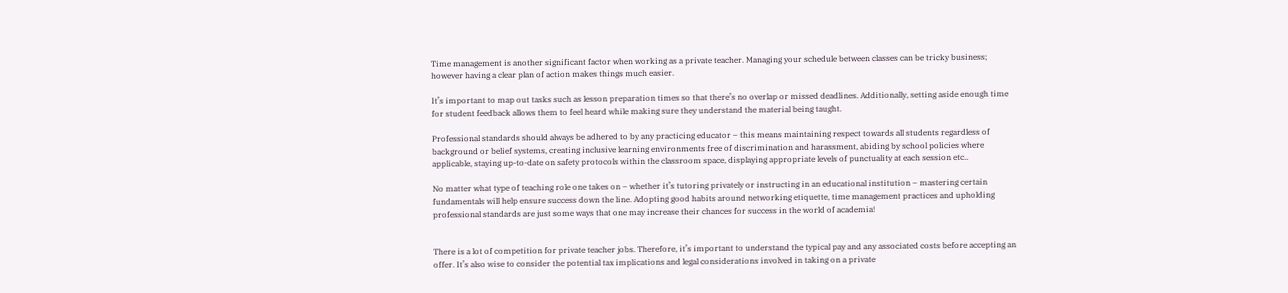Time management is another significant factor when working as a private teacher. Managing your schedule between classes can be tricky business; however having a clear plan of action makes things much easier.

It’s important to map out tasks such as lesson preparation times so that there’s no overlap or missed deadlines. Additionally, setting aside enough time for student feedback allows them to feel heard while making sure they understand the material being taught.

Professional standards should always be adhered to by any practicing educator – this means maintaining respect towards all students regardless of background or belief systems, creating inclusive learning environments free of discrimination and harassment, abiding by school policies where applicable, staying up-to-date on safety protocols within the classroom space, displaying appropriate levels of punctuality at each session etc..

No matter what type of teaching role one takes on – whether it’s tutoring privately or instructing in an educational institution – mastering certain fundamentals will help ensure success down the line. Adopting good habits around networking etiquette, time management practices and upholding professional standards are just some ways that one may increase their chances for success in the world of academia!


There is a lot of competition for private teacher jobs. Therefore, it’s important to understand the typical pay and any associated costs before accepting an offer. It’s also wise to consider the potential tax implications and legal considerations involved in taking on a private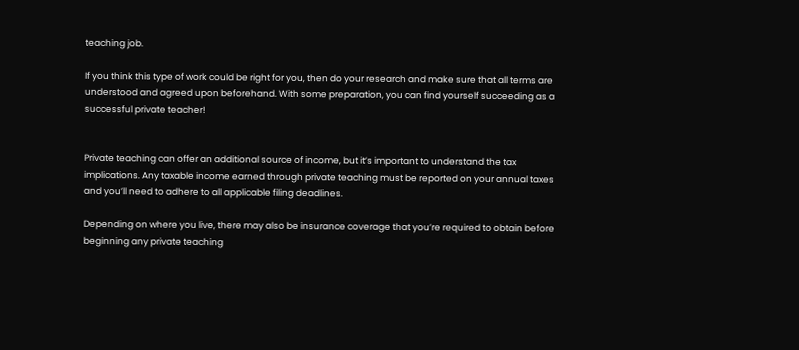teaching job.

If you think this type of work could be right for you, then do your research and make sure that all terms are understood and agreed upon beforehand. With some preparation, you can find yourself succeeding as a successful private teacher!


Private teaching can offer an additional source of income, but it’s important to understand the tax implications. Any taxable income earned through private teaching must be reported on your annual taxes and you’ll need to adhere to all applicable filing deadlines.

Depending on where you live, there may also be insurance coverage that you’re required to obtain before beginning any private teaching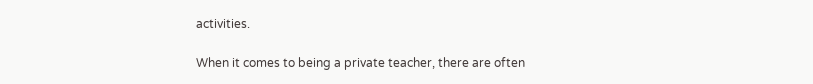activities.

When it comes to being a private teacher, there are often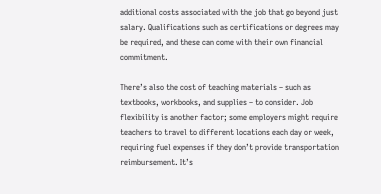additional costs associated with the job that go beyond just salary. Qualifications such as certifications or degrees may be required, and these can come with their own financial commitment.

There’s also the cost of teaching materials – such as textbooks, workbooks, and supplies – to consider. Job flexibility is another factor; some employers might require teachers to travel to different locations each day or week, requiring fuel expenses if they don’t provide transportation reimbursement. It’s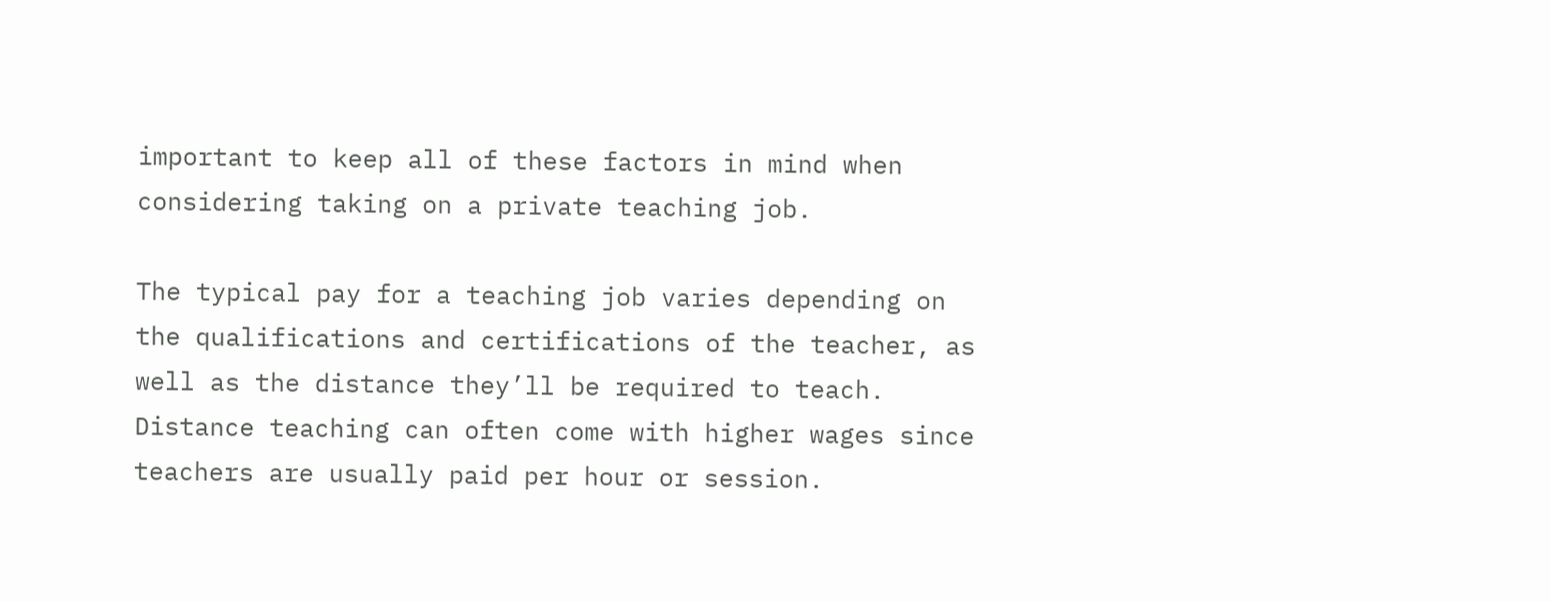important to keep all of these factors in mind when considering taking on a private teaching job.

The typical pay for a teaching job varies depending on the qualifications and certifications of the teacher, as well as the distance they’ll be required to teach. Distance teaching can often come with higher wages since teachers are usually paid per hour or session.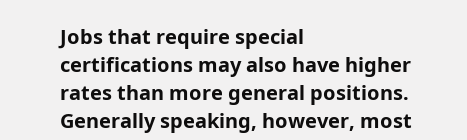Jobs that require special certifications may also have higher rates than more general positions. Generally speaking, however, most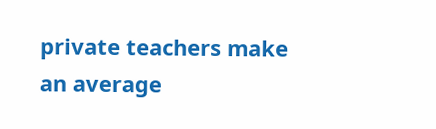private teachers make an average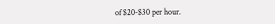of $20-$30 per hour.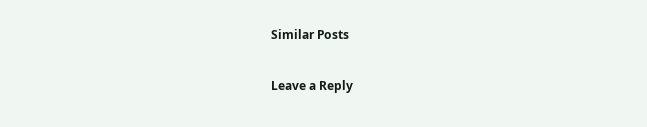Similar Posts

Leave a Reply